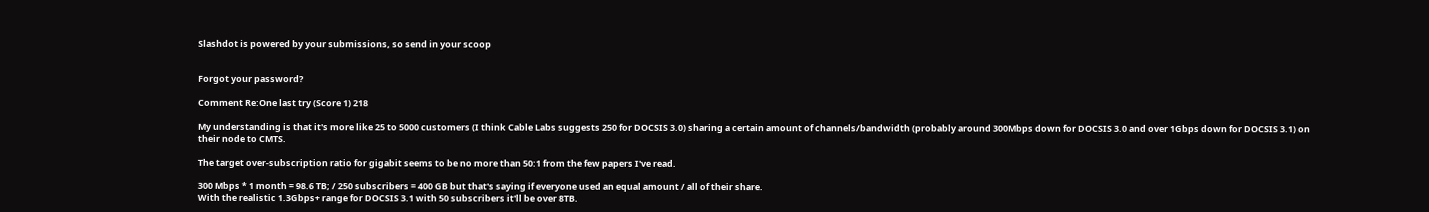Slashdot is powered by your submissions, so send in your scoop


Forgot your password?

Comment Re:One last try (Score 1) 218

My understanding is that it's more like 25 to 5000 customers (I think Cable Labs suggests 250 for DOCSIS 3.0) sharing a certain amount of channels/bandwidth (probably around 300Mbps down for DOCSIS 3.0 and over 1Gbps down for DOCSIS 3.1) on their node to CMTS.

The target over-subscription ratio for gigabit seems to be no more than 50:1 from the few papers I've read.

300 Mbps * 1 month = 98.6 TB; / 250 subscribers = 400 GB but that's saying if everyone used an equal amount / all of their share.
With the realistic 1.3Gbps+ range for DOCSIS 3.1 with 50 subscribers it'll be over 8TB.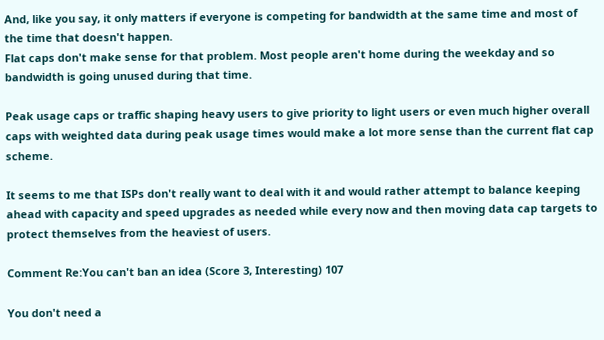And, like you say, it only matters if everyone is competing for bandwidth at the same time and most of the time that doesn't happen.
Flat caps don't make sense for that problem. Most people aren't home during the weekday and so bandwidth is going unused during that time.

Peak usage caps or traffic shaping heavy users to give priority to light users or even much higher overall caps with weighted data during peak usage times would make a lot more sense than the current flat cap scheme.

It seems to me that ISPs don't really want to deal with it and would rather attempt to balance keeping ahead with capacity and speed upgrades as needed while every now and then moving data cap targets to protect themselves from the heaviest of users.

Comment Re:You can't ban an idea (Score 3, Interesting) 107

You don't need a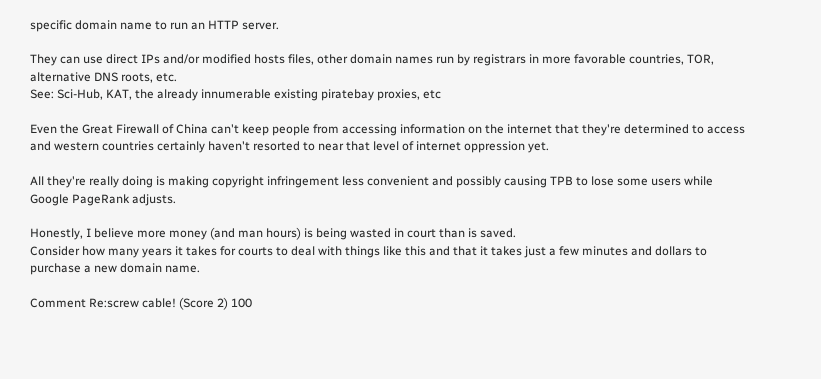specific domain name to run an HTTP server.

They can use direct IPs and/or modified hosts files, other domain names run by registrars in more favorable countries, TOR, alternative DNS roots, etc.
See: Sci-Hub, KAT, the already innumerable existing piratebay proxies, etc

Even the Great Firewall of China can't keep people from accessing information on the internet that they're determined to access and western countries certainly haven't resorted to near that level of internet oppression yet.

All they're really doing is making copyright infringement less convenient and possibly causing TPB to lose some users while Google PageRank adjusts.

Honestly, I believe more money (and man hours) is being wasted in court than is saved.
Consider how many years it takes for courts to deal with things like this and that it takes just a few minutes and dollars to purchase a new domain name.

Comment Re:screw cable! (Score 2) 100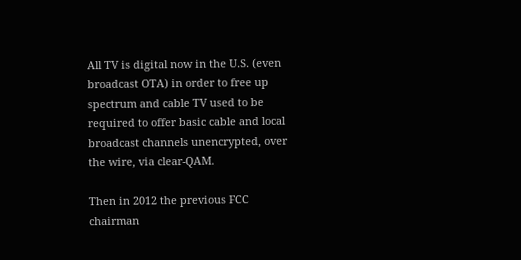All TV is digital now in the U.S. (even broadcast OTA) in order to free up spectrum and cable TV used to be required to offer basic cable and local broadcast channels unencrypted, over the wire, via clear-QAM.

Then in 2012 the previous FCC chairman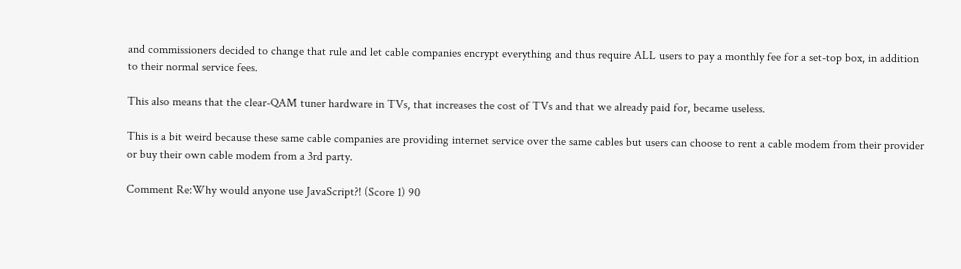and commissioners decided to change that rule and let cable companies encrypt everything and thus require ALL users to pay a monthly fee for a set-top box, in addition to their normal service fees.

This also means that the clear-QAM tuner hardware in TVs, that increases the cost of TVs and that we already paid for, became useless.

This is a bit weird because these same cable companies are providing internet service over the same cables but users can choose to rent a cable modem from their provider or buy their own cable modem from a 3rd party.

Comment Re:Why would anyone use JavaScript?! (Score 1) 90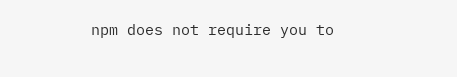npm does not require you to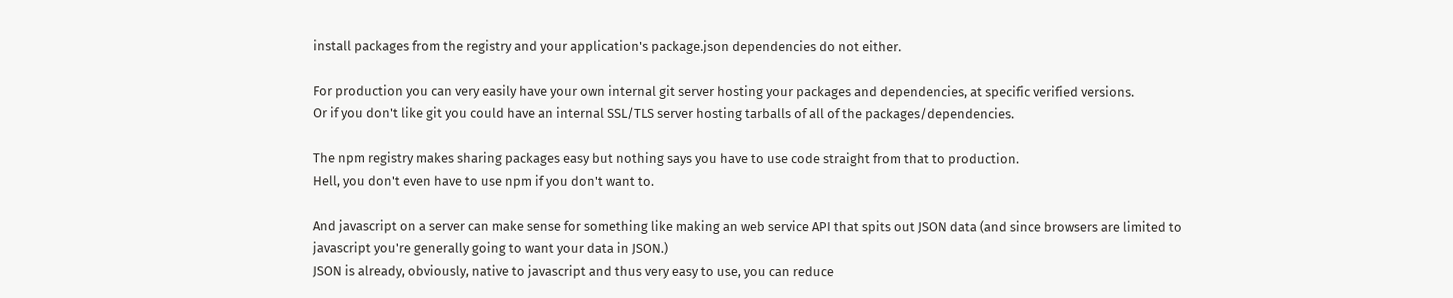install packages from the registry and your application's package.json dependencies do not either.

For production you can very easily have your own internal git server hosting your packages and dependencies, at specific verified versions.
Or if you don't like git you could have an internal SSL/TLS server hosting tarballs of all of the packages/dependencies.

The npm registry makes sharing packages easy but nothing says you have to use code straight from that to production.
Hell, you don't even have to use npm if you don't want to.

And javascript on a server can make sense for something like making an web service API that spits out JSON data (and since browsers are limited to javascript you're generally going to want your data in JSON.)
JSON is already, obviously, native to javascript and thus very easy to use, you can reduce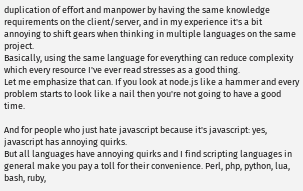duplication of effort and manpower by having the same knowledge requirements on the client/server, and in my experience it's a bit annoying to shift gears when thinking in multiple languages on the same project.
Basically, using the same language for everything can reduce complexity which every resource I've ever read stresses as a good thing.
Let me emphasize that can. If you look at node.js like a hammer and every problem starts to look like a nail then you're not going to have a good time.

And for people who just hate javascript because it's javascript: yes, javascript has annoying quirks.
But all languages have annoying quirks and I find scripting languages in general make you pay a toll for their convenience. Perl, php, python, lua, bash, ruby,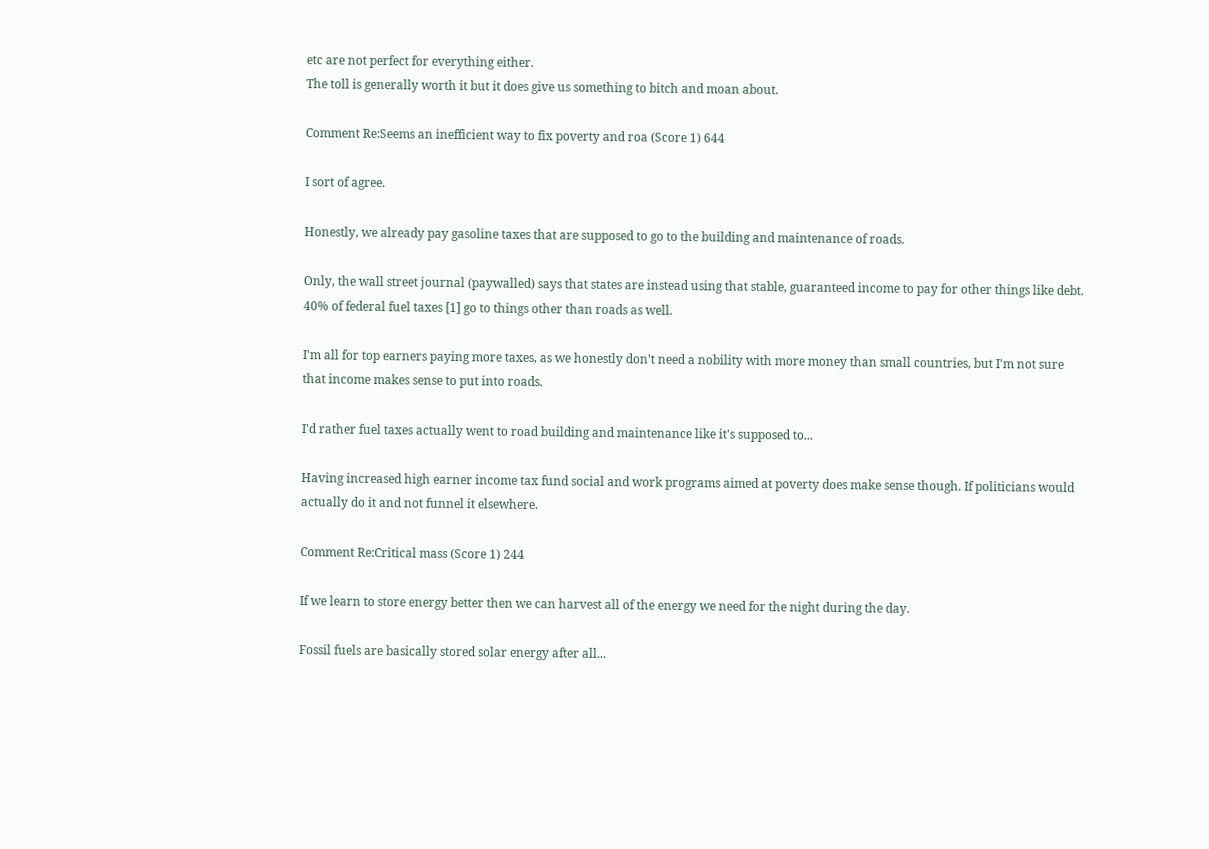etc are not perfect for everything either.
The toll is generally worth it but it does give us something to bitch and moan about.

Comment Re:Seems an inefficient way to fix poverty and roa (Score 1) 644

I sort of agree.

Honestly, we already pay gasoline taxes that are supposed to go to the building and maintenance of roads.

Only, the wall street journal (paywalled) says that states are instead using that stable, guaranteed income to pay for other things like debt.
40% of federal fuel taxes [1] go to things other than roads as well.

I'm all for top earners paying more taxes, as we honestly don't need a nobility with more money than small countries, but I'm not sure that income makes sense to put into roads.

I'd rather fuel taxes actually went to road building and maintenance like it's supposed to...

Having increased high earner income tax fund social and work programs aimed at poverty does make sense though. If politicians would actually do it and not funnel it elsewhere.

Comment Re:Critical mass (Score 1) 244

If we learn to store energy better then we can harvest all of the energy we need for the night during the day.

Fossil fuels are basically stored solar energy after all...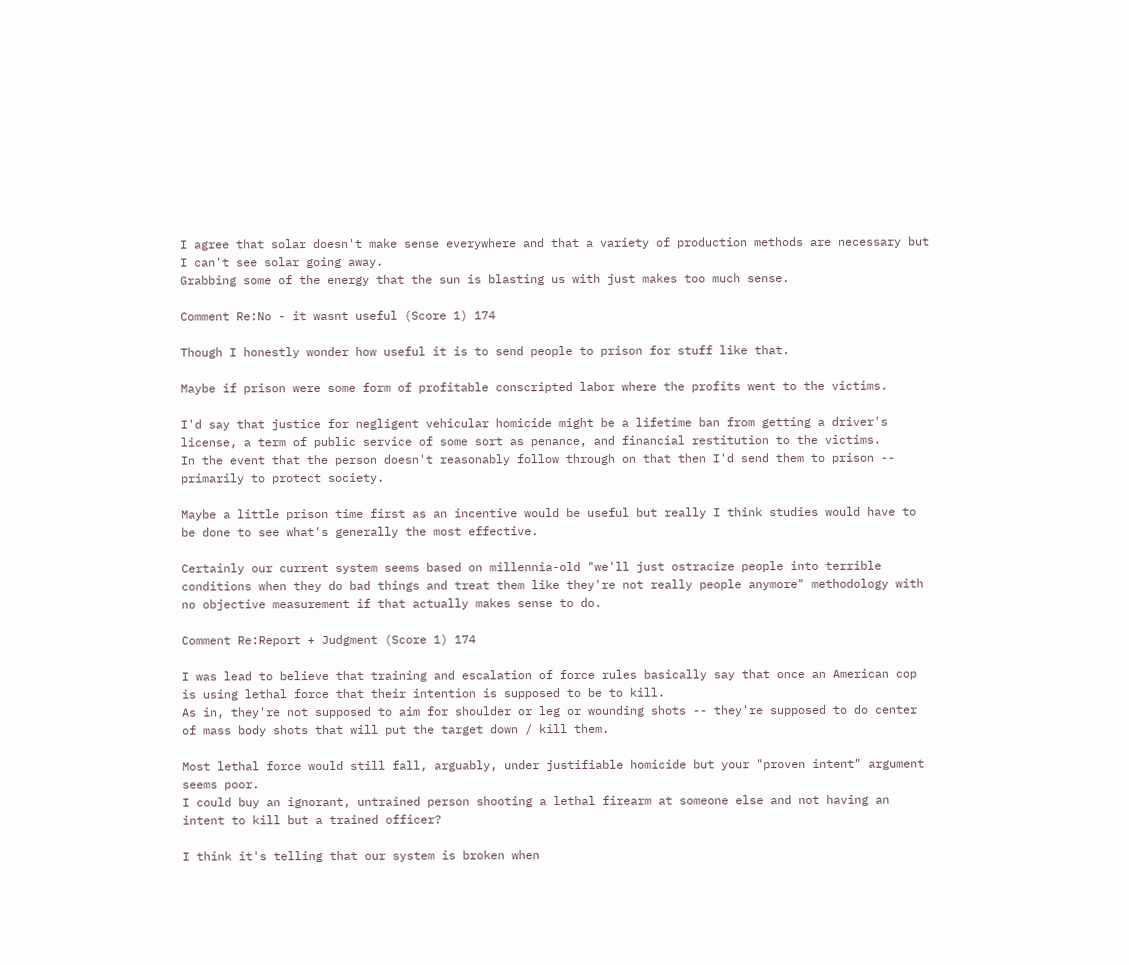I agree that solar doesn't make sense everywhere and that a variety of production methods are necessary but I can't see solar going away.
Grabbing some of the energy that the sun is blasting us with just makes too much sense.

Comment Re:No - it wasnt useful (Score 1) 174

Though I honestly wonder how useful it is to send people to prison for stuff like that.

Maybe if prison were some form of profitable conscripted labor where the profits went to the victims.

I'd say that justice for negligent vehicular homicide might be a lifetime ban from getting a driver's license, a term of public service of some sort as penance, and financial restitution to the victims.
In the event that the person doesn't reasonably follow through on that then I'd send them to prison -- primarily to protect society.

Maybe a little prison time first as an incentive would be useful but really I think studies would have to be done to see what's generally the most effective.

Certainly our current system seems based on millennia-old "we'll just ostracize people into terrible conditions when they do bad things and treat them like they're not really people anymore" methodology with no objective measurement if that actually makes sense to do.

Comment Re:Report + Judgment (Score 1) 174

I was lead to believe that training and escalation of force rules basically say that once an American cop is using lethal force that their intention is supposed to be to kill.
As in, they're not supposed to aim for shoulder or leg or wounding shots -- they're supposed to do center of mass body shots that will put the target down / kill them.

Most lethal force would still fall, arguably, under justifiable homicide but your "proven intent" argument seems poor.
I could buy an ignorant, untrained person shooting a lethal firearm at someone else and not having an intent to kill but a trained officer?

I think it's telling that our system is broken when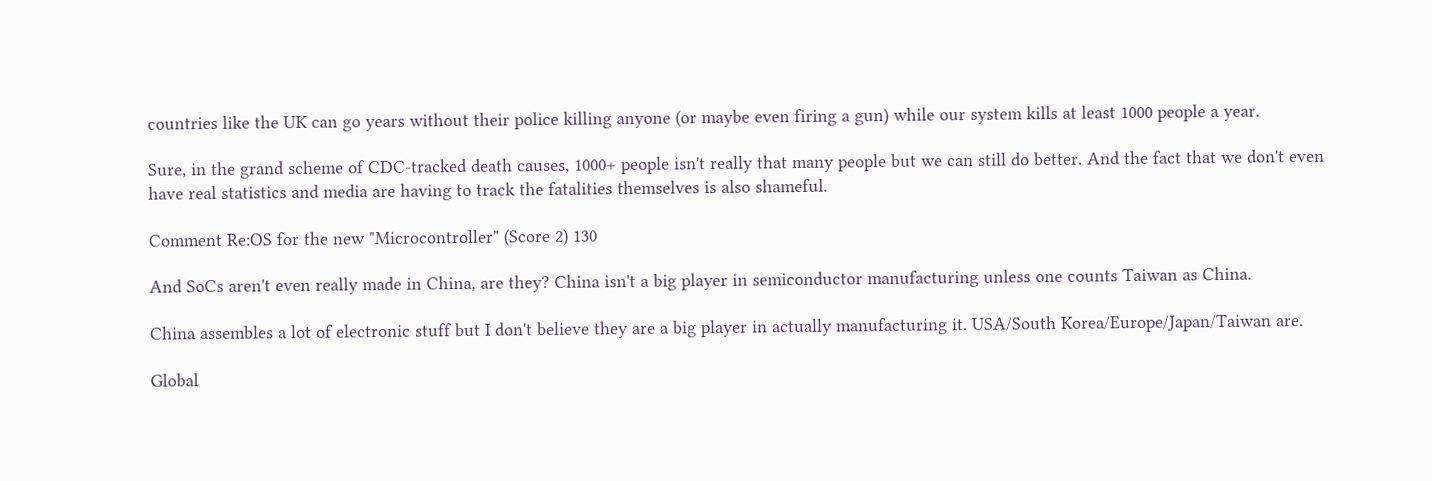countries like the UK can go years without their police killing anyone (or maybe even firing a gun) while our system kills at least 1000 people a year.

Sure, in the grand scheme of CDC-tracked death causes, 1000+ people isn't really that many people but we can still do better. And the fact that we don't even have real statistics and media are having to track the fatalities themselves is also shameful.

Comment Re:OS for the new "Microcontroller" (Score 2) 130

And SoCs aren't even really made in China, are they? China isn't a big player in semiconductor manufacturing unless one counts Taiwan as China.

China assembles a lot of electronic stuff but I don't believe they are a big player in actually manufacturing it. USA/South Korea/Europe/Japan/Taiwan are.

Global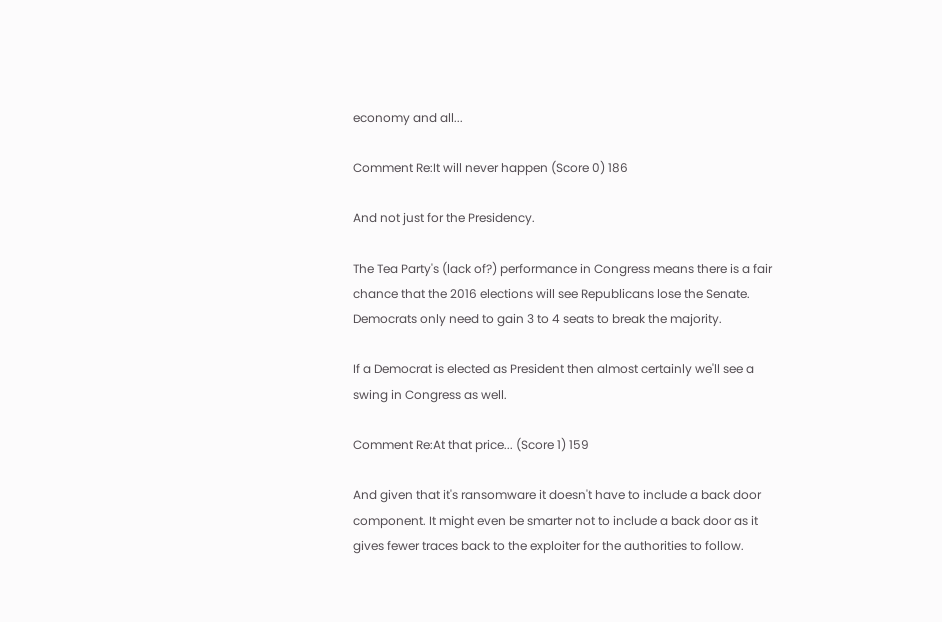economy and all...

Comment Re:It will never happen (Score 0) 186

And not just for the Presidency.

The Tea Party's (lack of?) performance in Congress means there is a fair chance that the 2016 elections will see Republicans lose the Senate.
Democrats only need to gain 3 to 4 seats to break the majority.

If a Democrat is elected as President then almost certainly we'll see a swing in Congress as well.

Comment Re:At that price... (Score 1) 159

And given that it's ransomware it doesn't have to include a back door component. It might even be smarter not to include a back door as it gives fewer traces back to the exploiter for the authorities to follow.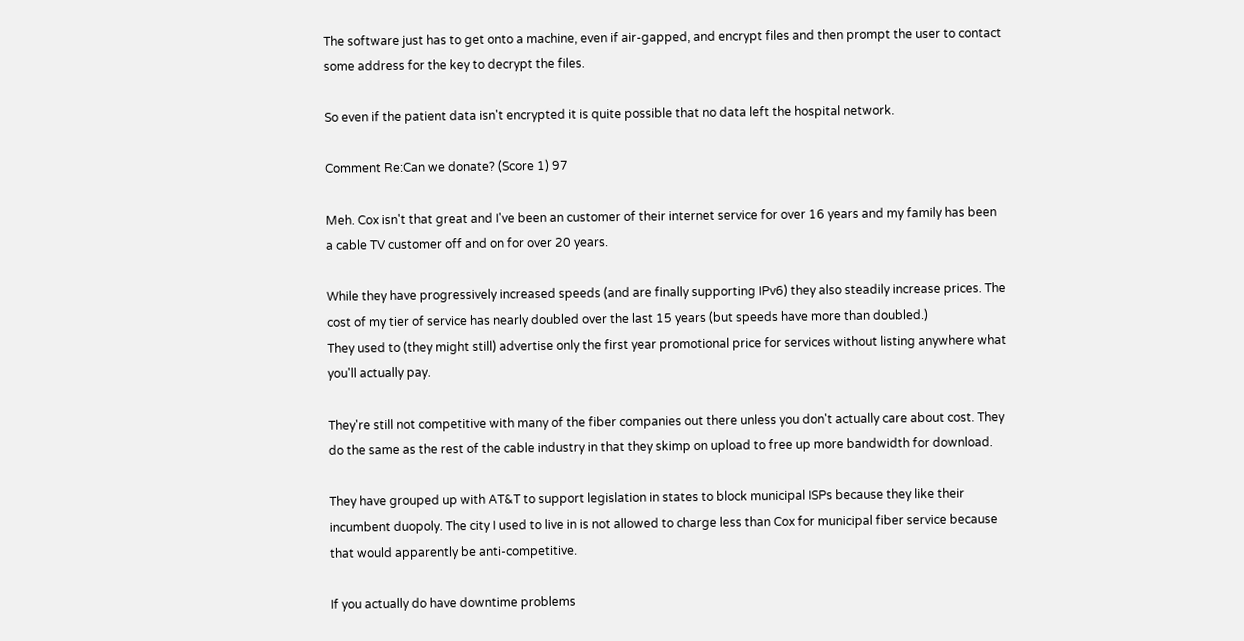The software just has to get onto a machine, even if air-gapped, and encrypt files and then prompt the user to contact some address for the key to decrypt the files.

So even if the patient data isn't encrypted it is quite possible that no data left the hospital network.

Comment Re:Can we donate? (Score 1) 97

Meh. Cox isn't that great and I've been an customer of their internet service for over 16 years and my family has been a cable TV customer off and on for over 20 years.

While they have progressively increased speeds (and are finally supporting IPv6) they also steadily increase prices. The cost of my tier of service has nearly doubled over the last 15 years (but speeds have more than doubled.)
They used to (they might still) advertise only the first year promotional price for services without listing anywhere what you'll actually pay.

They're still not competitive with many of the fiber companies out there unless you don't actually care about cost. They do the same as the rest of the cable industry in that they skimp on upload to free up more bandwidth for download.

They have grouped up with AT&T to support legislation in states to block municipal ISPs because they like their incumbent duopoly. The city I used to live in is not allowed to charge less than Cox for municipal fiber service because that would apparently be anti-competitive.

If you actually do have downtime problems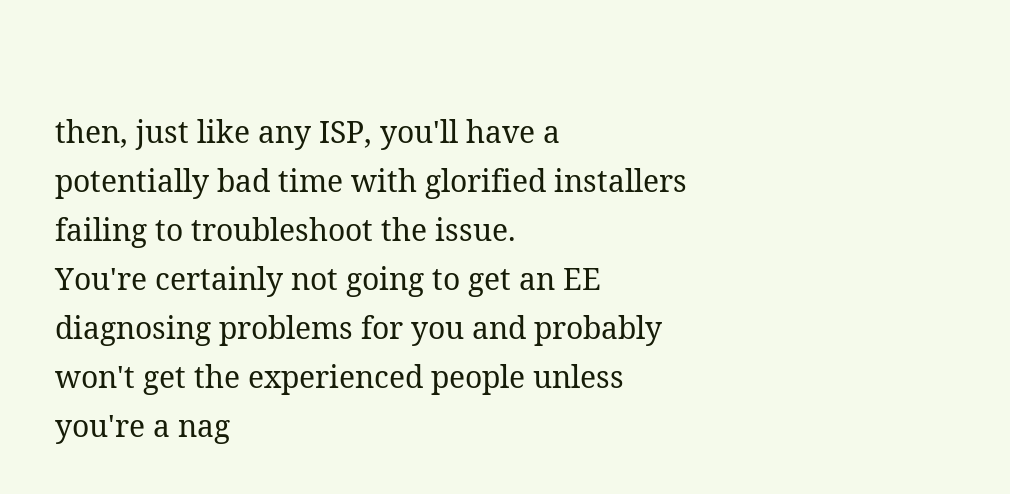then, just like any ISP, you'll have a potentially bad time with glorified installers failing to troubleshoot the issue.
You're certainly not going to get an EE diagnosing problems for you and probably won't get the experienced people unless you're a nag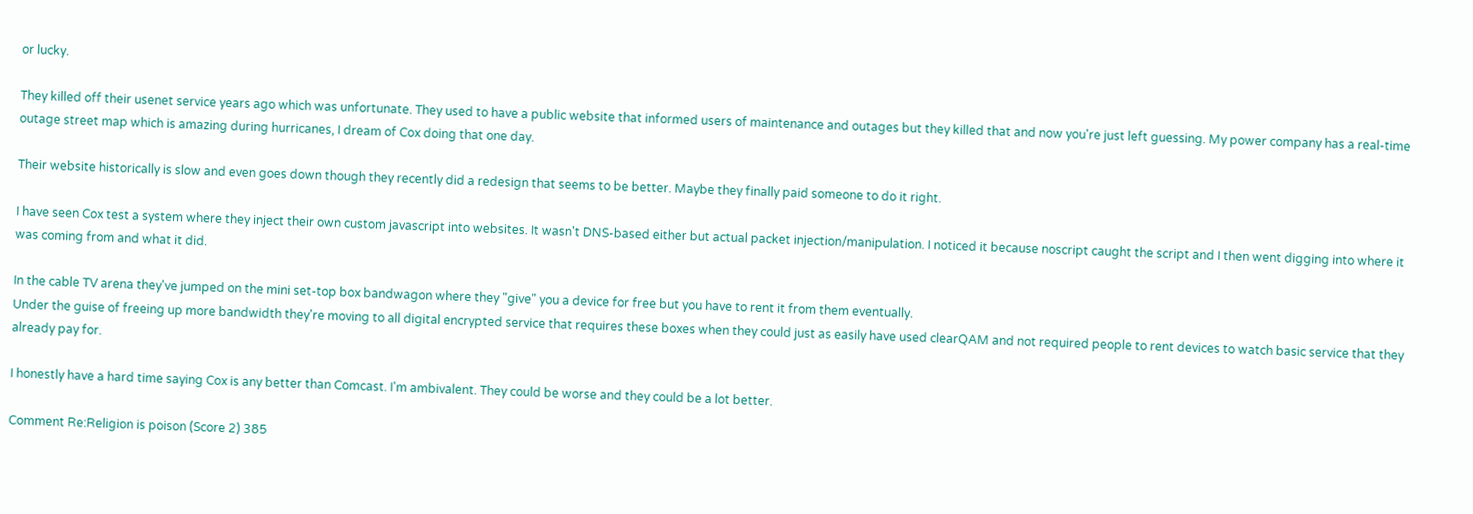or lucky.

They killed off their usenet service years ago which was unfortunate. They used to have a public website that informed users of maintenance and outages but they killed that and now you're just left guessing. My power company has a real-time outage street map which is amazing during hurricanes, I dream of Cox doing that one day.

Their website historically is slow and even goes down though they recently did a redesign that seems to be better. Maybe they finally paid someone to do it right.

I have seen Cox test a system where they inject their own custom javascript into websites. It wasn't DNS-based either but actual packet injection/manipulation. I noticed it because noscript caught the script and I then went digging into where it was coming from and what it did.

In the cable TV arena they've jumped on the mini set-top box bandwagon where they "give" you a device for free but you have to rent it from them eventually.
Under the guise of freeing up more bandwidth they're moving to all digital encrypted service that requires these boxes when they could just as easily have used clearQAM and not required people to rent devices to watch basic service that they already pay for.

I honestly have a hard time saying Cox is any better than Comcast. I'm ambivalent. They could be worse and they could be a lot better.

Comment Re:Religion is poison (Score 2) 385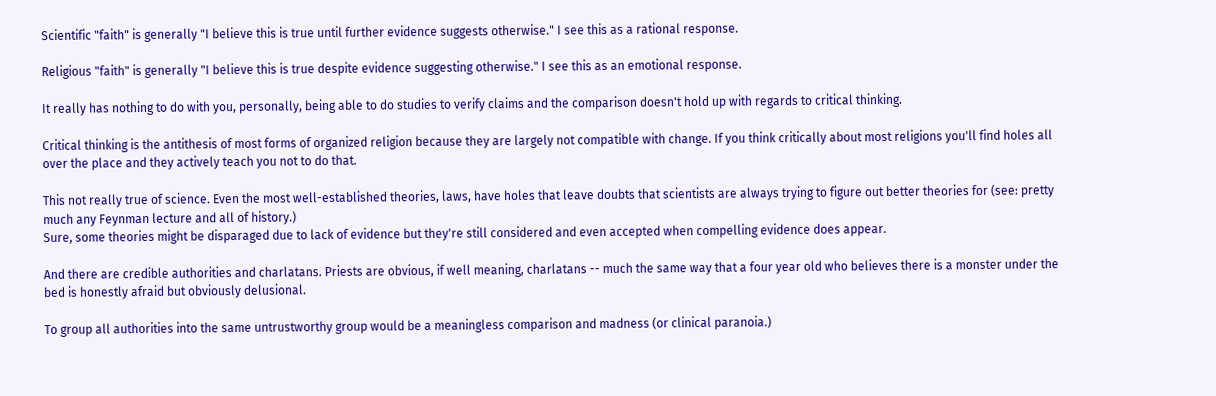Scientific "faith" is generally "I believe this is true until further evidence suggests otherwise." I see this as a rational response.

Religious "faith" is generally "I believe this is true despite evidence suggesting otherwise." I see this as an emotional response.

It really has nothing to do with you, personally, being able to do studies to verify claims and the comparison doesn't hold up with regards to critical thinking.

Critical thinking is the antithesis of most forms of organized religion because they are largely not compatible with change. If you think critically about most religions you'll find holes all over the place and they actively teach you not to do that.

This not really true of science. Even the most well-established theories, laws, have holes that leave doubts that scientists are always trying to figure out better theories for (see: pretty much any Feynman lecture and all of history.)
Sure, some theories might be disparaged due to lack of evidence but they're still considered and even accepted when compelling evidence does appear.

And there are credible authorities and charlatans. Priests are obvious, if well meaning, charlatans -- much the same way that a four year old who believes there is a monster under the bed is honestly afraid but obviously delusional.

To group all authorities into the same untrustworthy group would be a meaningless comparison and madness (or clinical paranoia.)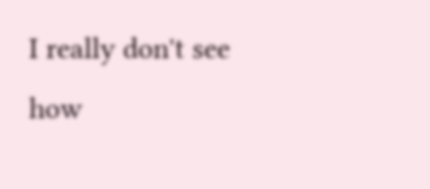I really don't see how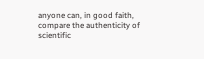anyone can, in good faith, compare the authenticity of scientific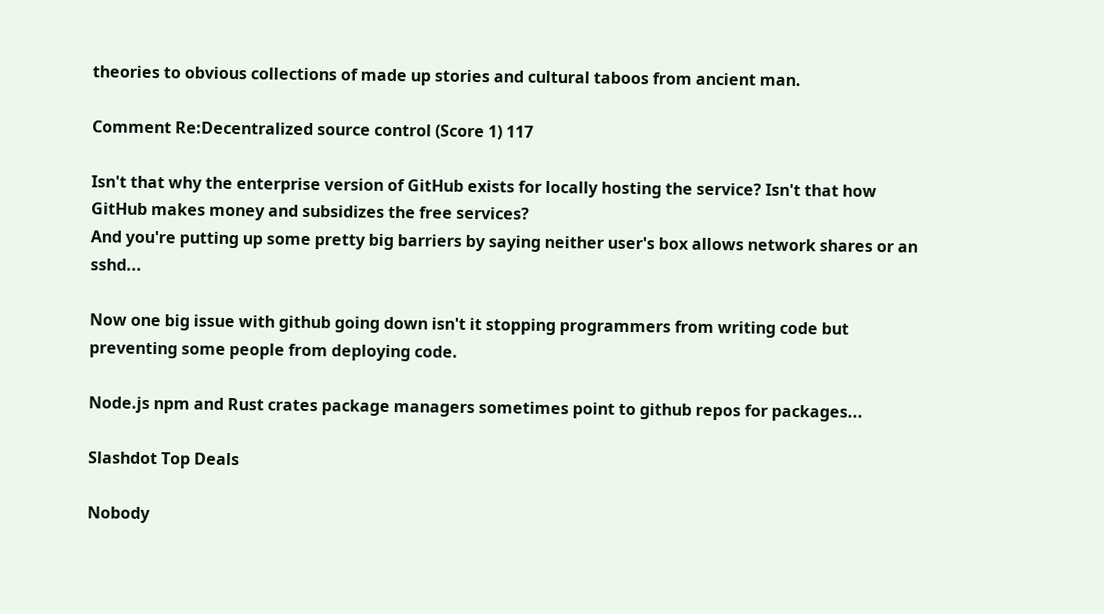theories to obvious collections of made up stories and cultural taboos from ancient man.

Comment Re:Decentralized source control (Score 1) 117

Isn't that why the enterprise version of GitHub exists for locally hosting the service? Isn't that how GitHub makes money and subsidizes the free services?
And you're putting up some pretty big barriers by saying neither user's box allows network shares or an sshd...

Now one big issue with github going down isn't it stopping programmers from writing code but preventing some people from deploying code.

Node.js npm and Rust crates package managers sometimes point to github repos for packages...

Slashdot Top Deals

Nobody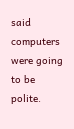said computers were going to be polite.